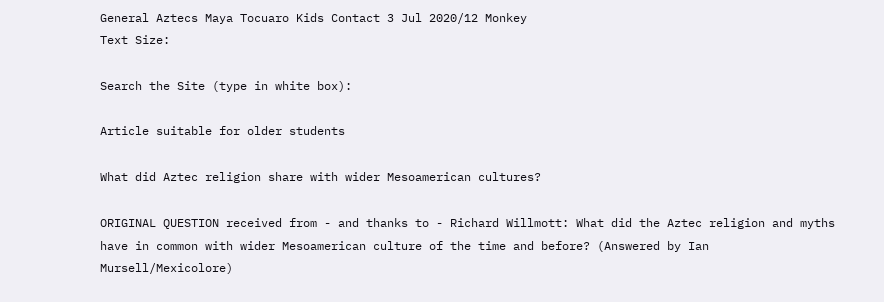General Aztecs Maya Tocuaro Kids Contact 3 Jul 2020/12 Monkey
Text Size:

Search the Site (type in white box):

Article suitable for older students

What did Aztec religion share with wider Mesoamerican cultures?

ORIGINAL QUESTION received from - and thanks to - Richard Willmott: What did the Aztec religion and myths have in common with wider Mesoamerican culture of the time and before? (Answered by Ian Mursell/Mexicolore)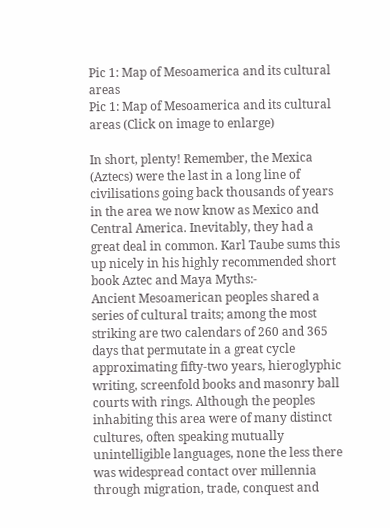Pic 1: Map of Mesoamerica and its cultural areas
Pic 1: Map of Mesoamerica and its cultural areas (Click on image to enlarge)

In short, plenty! Remember, the Mexica (Aztecs) were the last in a long line of civilisations going back thousands of years in the area we now know as Mexico and Central America. Inevitably, they had a great deal in common. Karl Taube sums this up nicely in his highly recommended short book Aztec and Maya Myths:-
Ancient Mesoamerican peoples shared a series of cultural traits; among the most striking are two calendars of 260 and 365 days that permutate in a great cycle approximating fifty-two years, hieroglyphic writing, screenfold books and masonry ball courts with rings. Although the peoples inhabiting this area were of many distinct cultures, often speaking mutually unintelligible languages, none the less there was widespread contact over millennia through migration, trade, conquest and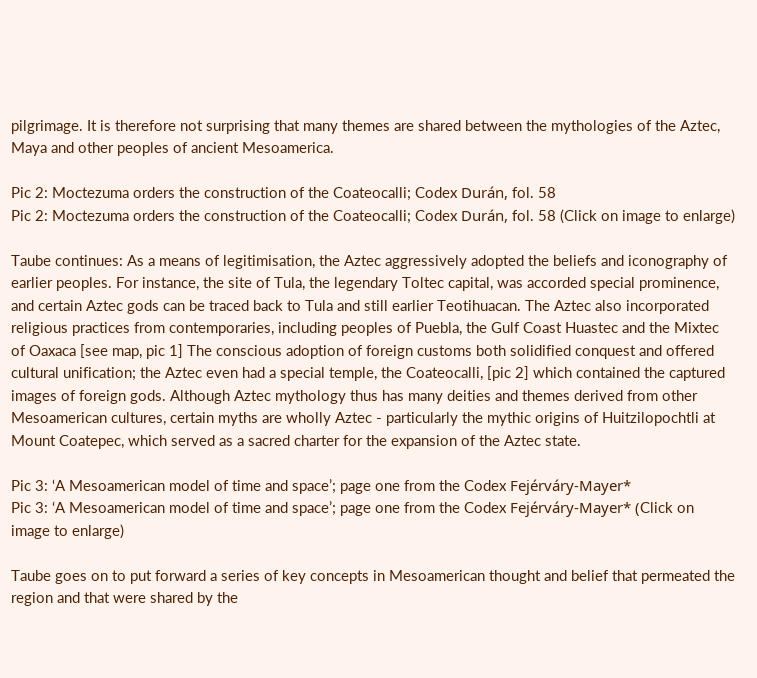pilgrimage. It is therefore not surprising that many themes are shared between the mythologies of the Aztec, Maya and other peoples of ancient Mesoamerica.

Pic 2: Moctezuma orders the construction of the Coateocalli; Codex Durán, fol. 58
Pic 2: Moctezuma orders the construction of the Coateocalli; Codex Durán, fol. 58 (Click on image to enlarge)

Taube continues: As a means of legitimisation, the Aztec aggressively adopted the beliefs and iconography of earlier peoples. For instance, the site of Tula, the legendary Toltec capital, was accorded special prominence, and certain Aztec gods can be traced back to Tula and still earlier Teotihuacan. The Aztec also incorporated religious practices from contemporaries, including peoples of Puebla, the Gulf Coast Huastec and the Mixtec of Oaxaca [see map, pic 1] The conscious adoption of foreign customs both solidified conquest and offered cultural unification; the Aztec even had a special temple, the Coateocalli, [pic 2] which contained the captured images of foreign gods. Although Aztec mythology thus has many deities and themes derived from other Mesoamerican cultures, certain myths are wholly Aztec - particularly the mythic origins of Huitzilopochtli at Mount Coatepec, which served as a sacred charter for the expansion of the Aztec state.

Pic 3: ‘A Mesoamerican model of time and space’; page one from the Codex Fejérváry-Mayer*
Pic 3: ‘A Mesoamerican model of time and space’; page one from the Codex Fejérváry-Mayer* (Click on image to enlarge)

Taube goes on to put forward a series of key concepts in Mesoamerican thought and belief that permeated the region and that were shared by the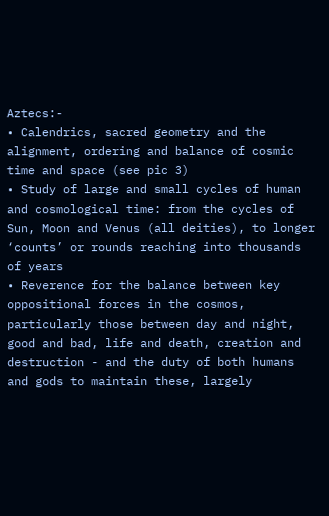Aztecs:-
• Calendrics, sacred geometry and the alignment, ordering and balance of cosmic time and space (see pic 3)
• Study of large and small cycles of human and cosmological time: from the cycles of Sun, Moon and Venus (all deities), to longer ‘counts’ or rounds reaching into thousands of years
• Reverence for the balance between key oppositional forces in the cosmos, particularly those between day and night, good and bad, life and death, creation and destruction - and the duty of both humans and gods to maintain these, largely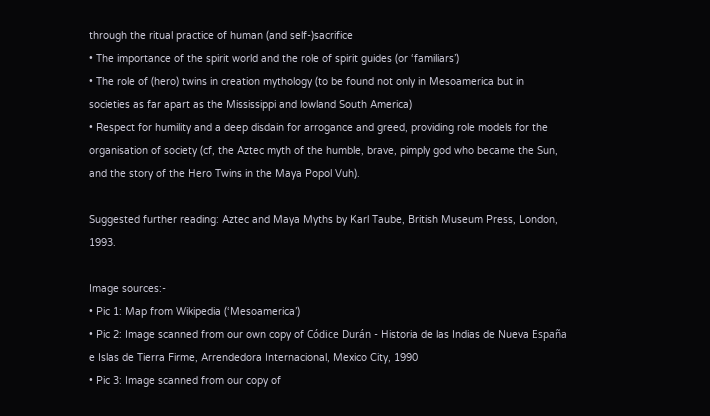through the ritual practice of human (and self-)sacrifice
• The importance of the spirit world and the role of spirit guides (or ‘familiars’)
• The role of (hero) twins in creation mythology (to be found not only in Mesoamerica but in societies as far apart as the Mississippi and lowland South America)
• Respect for humility and a deep disdain for arrogance and greed, providing role models for the organisation of society (cf, the Aztec myth of the humble, brave, pimply god who became the Sun, and the story of the Hero Twins in the Maya Popol Vuh).

Suggested further reading: Aztec and Maya Myths by Karl Taube, British Museum Press, London, 1993.

Image sources:-
• Pic 1: Map from Wikipedia (‘Mesoamerica’)
• Pic 2: Image scanned from our own copy of Códice Durán - Historia de las Indias de Nueva España e Islas de Tierra Firme, Arrendedora Internacional, Mexico City, 1990
• Pic 3: Image scanned from our copy of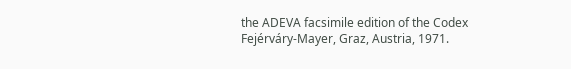the ADEVA facsimile edition of the Codex Fejérváry-Mayer, Graz, Austria, 1971.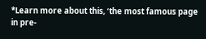*Learn more about this, ‘the most famous page in pre-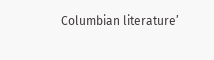Columbian literature’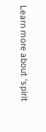Learn more about ‘spirit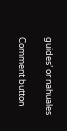guides’ or nahuales

Comment button